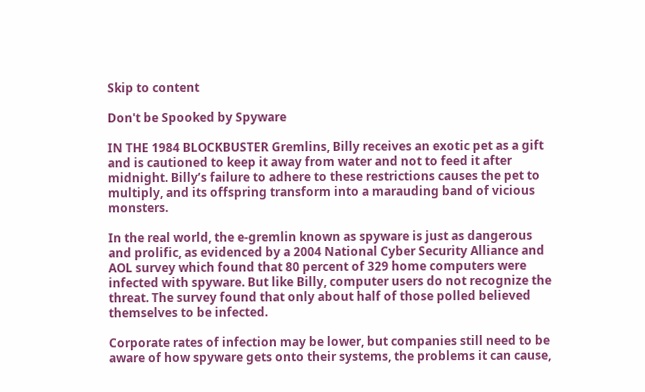Skip to content

Don't be Spooked by Spyware

IN THE 1984 BLOCKBUSTER Gremlins, Billy receives an exotic pet as a gift and is cautioned to keep it away from water and not to feed it after midnight. Billy’s failure to adhere to these restrictions causes the pet to multiply, and its offspring transform into a marauding band of vicious monsters.

In the real world, the e-gremlin known as spyware is just as dangerous and prolific, as evidenced by a 2004 National Cyber Security Alliance and AOL survey which found that 80 percent of 329 home computers were infected with spyware. But like Billy, computer users do not recognize the threat. The survey found that only about half of those polled believed themselves to be infected.

Corporate rates of infection may be lower, but companies still need to be aware of how spyware gets onto their systems, the problems it can cause,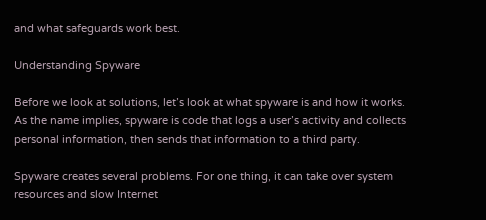and what safeguards work best.

Understanding Spyware

Before we look at solutions, let’s look at what spyware is and how it works. As the name implies, spyware is code that logs a user’s activity and collects personal information, then sends that information to a third party.

Spyware creates several problems. For one thing, it can take over system resources and slow Internet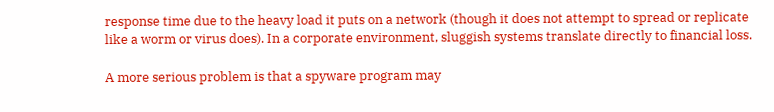response time due to the heavy load it puts on a network (though it does not attempt to spread or replicate like a worm or virus does). In a corporate environment, sluggish systems translate directly to financial loss.

A more serious problem is that a spyware program may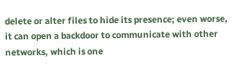delete or alter files to hide its presence; even worse, it can open a backdoor to communicate with other networks, which is one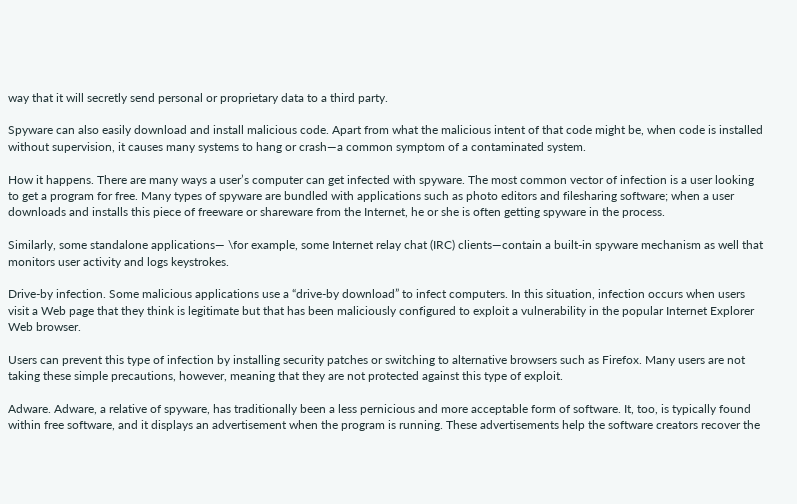way that it will secretly send personal or proprietary data to a third party.

Spyware can also easily download and install malicious code. Apart from what the malicious intent of that code might be, when code is installed without supervision, it causes many systems to hang or crash—a common symptom of a contaminated system.

How it happens. There are many ways a user’s computer can get infected with spyware. The most common vector of infection is a user looking to get a program for free. Many types of spyware are bundled with applications such as photo editors and filesharing software; when a user downloads and installs this piece of freeware or shareware from the Internet, he or she is often getting spyware in the process.

Similarly, some standalone applications— \for example, some Internet relay chat (IRC) clients—contain a built-in spyware mechanism as well that monitors user activity and logs keystrokes.

Drive-by infection. Some malicious applications use a “drive-by download” to infect computers. In this situation, infection occurs when users visit a Web page that they think is legitimate but that has been maliciously configured to exploit a vulnerability in the popular Internet Explorer Web browser.

Users can prevent this type of infection by installing security patches or switching to alternative browsers such as Firefox. Many users are not taking these simple precautions, however, meaning that they are not protected against this type of exploit.

Adware. Adware, a relative of spyware, has traditionally been a less pernicious and more acceptable form of software. It, too, is typically found within free software, and it displays an advertisement when the program is running. These advertisements help the software creators recover the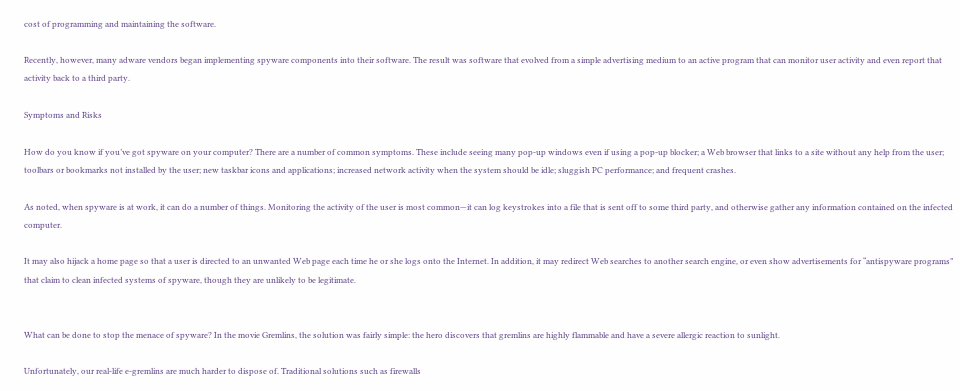cost of programming and maintaining the software.

Recently, however, many adware vendors began implementing spyware components into their software. The result was software that evolved from a simple advertising medium to an active program that can monitor user activity and even report that activity back to a third party.

Symptoms and Risks

How do you know if you’ve got spyware on your computer? There are a number of common symptoms. These include seeing many pop-up windows even if using a pop-up blocker; a Web browser that links to a site without any help from the user; toolbars or bookmarks not installed by the user; new taskbar icons and applications; increased network activity when the system should be idle; sluggish PC performance; and frequent crashes.

As noted, when spyware is at work, it can do a number of things. Monitoring the activity of the user is most common—it can log keystrokes into a file that is sent off to some third party, and otherwise gather any information contained on the infected computer.

It may also hijack a home page so that a user is directed to an unwanted Web page each time he or she logs onto the Internet. In addition, it may redirect Web searches to another search engine, or even show advertisements for “antispyware programs” that claim to clean infected systems of spyware, though they are unlikely to be legitimate.


What can be done to stop the menace of spyware? In the movie Gremlins, the solution was fairly simple: the hero discovers that gremlins are highly flammable and have a severe allergic reaction to sunlight.

Unfortunately, our real-life e-gremlins are much harder to dispose of. Traditional solutions such as firewalls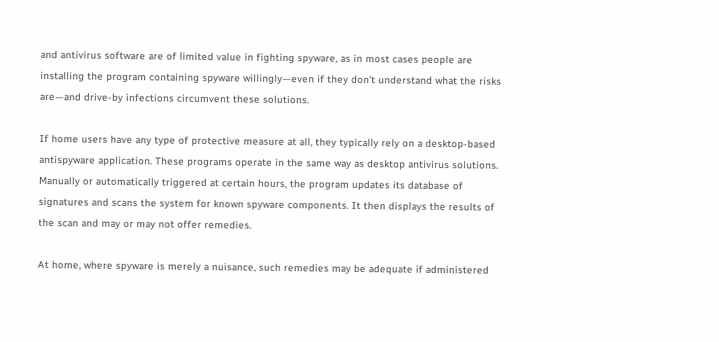and antivirus software are of limited value in fighting spyware, as in most cases people are installing the program containing spyware willingly—even if they don’t understand what the risks are—and drive-by infections circumvent these solutions.

If home users have any type of protective measure at all, they typically rely on a desktop-based antispyware application. These programs operate in the same way as desktop antivirus solutions. Manually or automatically triggered at certain hours, the program updates its database of signatures and scans the system for known spyware components. It then displays the results of the scan and may or may not offer remedies.

At home, where spyware is merely a nuisance, such remedies may be adequate if administered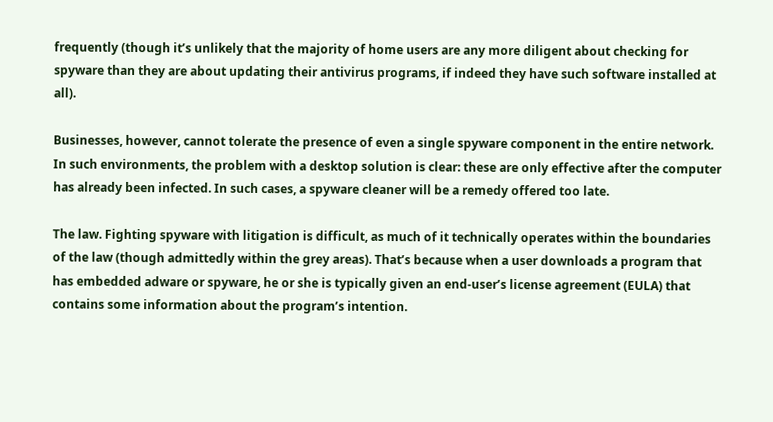frequently (though it’s unlikely that the majority of home users are any more diligent about checking for spyware than they are about updating their antivirus programs, if indeed they have such software installed at all).

Businesses, however, cannot tolerate the presence of even a single spyware component in the entire network. In such environments, the problem with a desktop solution is clear: these are only effective after the computer has already been infected. In such cases, a spyware cleaner will be a remedy offered too late.

The law. Fighting spyware with litigation is difficult, as much of it technically operates within the boundaries of the law (though admittedly within the grey areas). That’s because when a user downloads a program that has embedded adware or spyware, he or she is typically given an end-user’s license agreement (EULA) that contains some information about the program’s intention.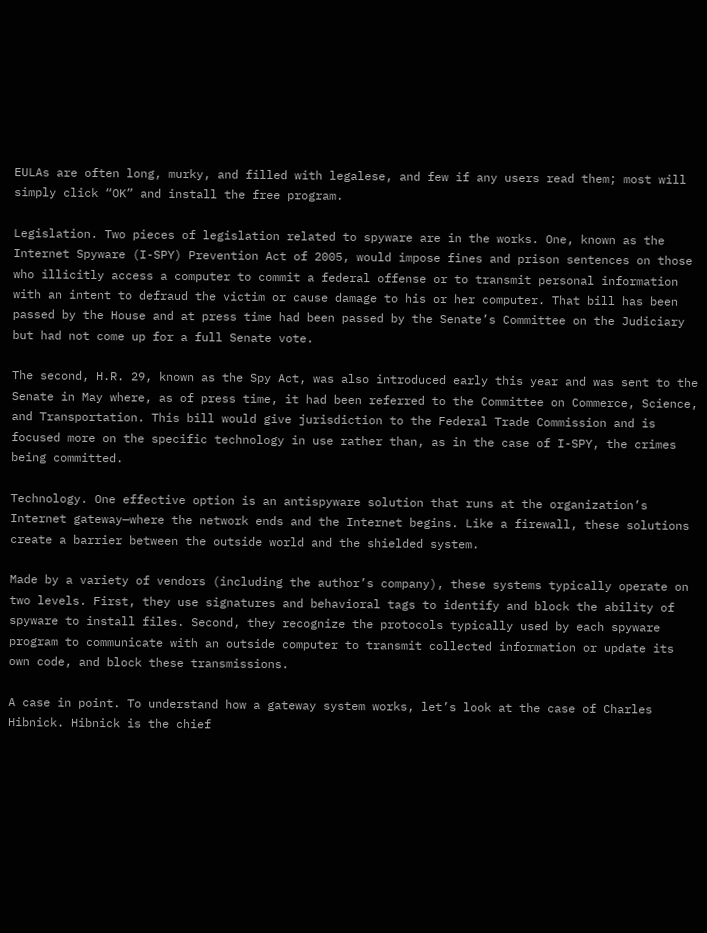EULAs are often long, murky, and filled with legalese, and few if any users read them; most will simply click “OK” and install the free program.

Legislation. Two pieces of legislation related to spyware are in the works. One, known as the Internet Spyware (I-SPY) Prevention Act of 2005, would impose fines and prison sentences on those who illicitly access a computer to commit a federal offense or to transmit personal information with an intent to defraud the victim or cause damage to his or her computer. That bill has been passed by the House and at press time had been passed by the Senate’s Committee on the Judiciary but had not come up for a full Senate vote.

The second, H.R. 29, known as the Spy Act, was also introduced early this year and was sent to the Senate in May where, as of press time, it had been referred to the Committee on Commerce, Science, and Transportation. This bill would give jurisdiction to the Federal Trade Commission and is focused more on the specific technology in use rather than, as in the case of I-SPY, the crimes being committed.

Technology. One effective option is an antispyware solution that runs at the organization’s Internet gateway—where the network ends and the Internet begins. Like a firewall, these solutions create a barrier between the outside world and the shielded system.

Made by a variety of vendors (including the author’s company), these systems typically operate on two levels. First, they use signatures and behavioral tags to identify and block the ability of spyware to install files. Second, they recognize the protocols typically used by each spyware program to communicate with an outside computer to transmit collected information or update its own code, and block these transmissions.

A case in point. To understand how a gateway system works, let’s look at the case of Charles Hibnick. Hibnick is the chief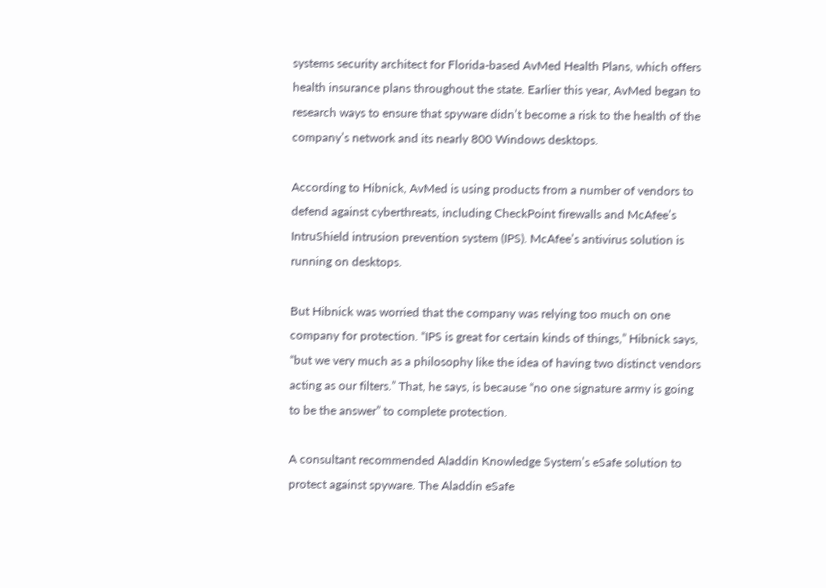systems security architect for Florida-based AvMed Health Plans, which offers health insurance plans throughout the state. Earlier this year, AvMed began to research ways to ensure that spyware didn’t become a risk to the health of the company’s network and its nearly 800 Windows desktops.

According to Hibnick, AvMed is using products from a number of vendors to defend against cyberthreats, including CheckPoint firewalls and McAfee’s IntruShield intrusion prevention system (IPS). McAfee’s antivirus solution is running on desktops.

But Hibnick was worried that the company was relying too much on one company for protection. “IPS is great for certain kinds of things,” Hibnick says, “but we very much as a philosophy like the idea of having two distinct vendors acting as our filters.” That, he says, is because “no one signature army is going to be the answer” to complete protection.

A consultant recommended Aladdin Knowledge System’s eSafe solution to protect against spyware. The Aladdin eSafe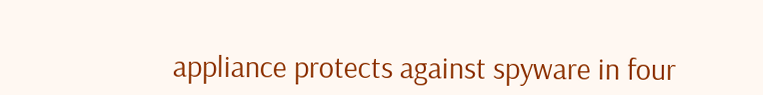appliance protects against spyware in four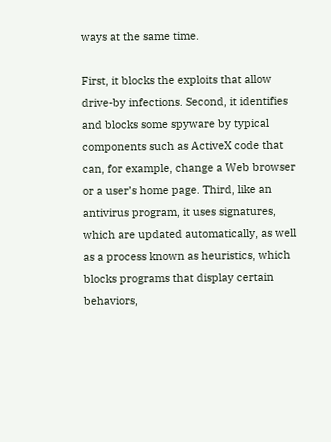ways at the same time.

First, it blocks the exploits that allow drive-by infections. Second, it identifies and blocks some spyware by typical components such as ActiveX code that can, for example, change a Web browser or a user’s home page. Third, like an antivirus program, it uses signatures, which are updated automatically, as well as a process known as heuristics, which blocks programs that display certain behaviors,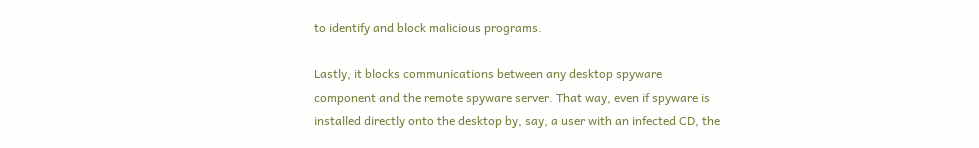to identify and block malicious programs.

Lastly, it blocks communications between any desktop spyware component and the remote spyware server. That way, even if spyware is installed directly onto the desktop by, say, a user with an infected CD, the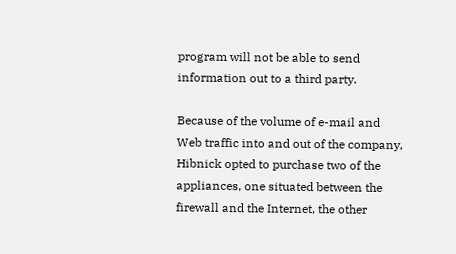program will not be able to send information out to a third party.

Because of the volume of e-mail and Web traffic into and out of the company, Hibnick opted to purchase two of the appliances, one situated between the firewall and the Internet, the other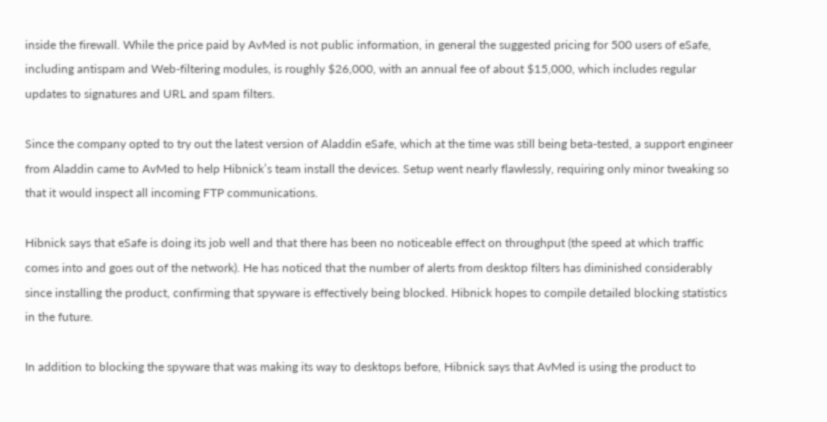inside the firewall. While the price paid by AvMed is not public information, in general the suggested pricing for 500 users of eSafe, including antispam and Web-filtering modules, is roughly $26,000, with an annual fee of about $15,000, which includes regular updates to signatures and URL and spam filters.

Since the company opted to try out the latest version of Aladdin eSafe, which at the time was still being beta-tested, a support engineer from Aladdin came to AvMed to help Hibnick’s team install the devices. Setup went nearly flawlessly, requiring only minor tweaking so that it would inspect all incoming FTP communications.

Hibnick says that eSafe is doing its job well and that there has been no noticeable effect on throughput (the speed at which traffic comes into and goes out of the network). He has noticed that the number of alerts from desktop filters has diminished considerably since installing the product, confirming that spyware is effectively being blocked. Hibnick hopes to compile detailed blocking statistics in the future.

In addition to blocking the spyware that was making its way to desktops before, Hibnick says that AvMed is using the product to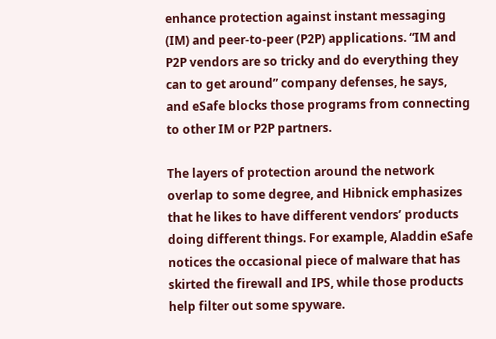enhance protection against instant messaging (IM) and peer-to-peer (P2P) applications. “IM and P2P vendors are so tricky and do everything they can to get around” company defenses, he says, and eSafe blocks those programs from connecting to other IM or P2P partners.

The layers of protection around the network overlap to some degree, and Hibnick emphasizes that he likes to have different vendors’ products doing different things. For example, Aladdin eSafe notices the occasional piece of malware that has skirted the firewall and IPS, while those products help filter out some spyware.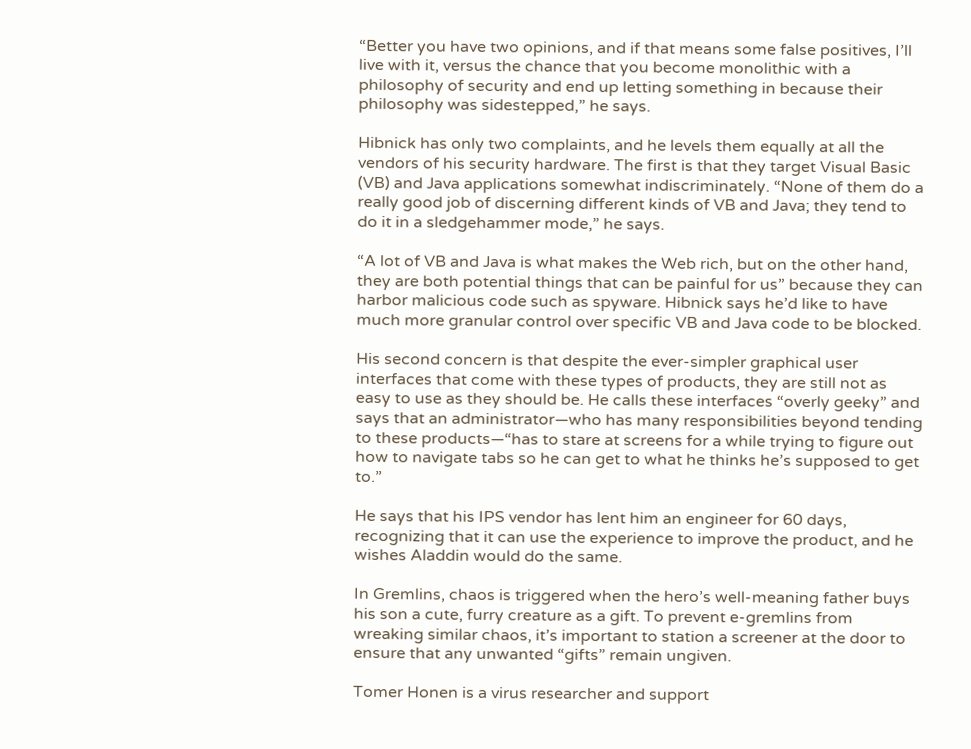“Better you have two opinions, and if that means some false positives, I’ll live with it, versus the chance that you become monolithic with a philosophy of security and end up letting something in because their philosophy was sidestepped,” he says.

Hibnick has only two complaints, and he levels them equally at all the vendors of his security hardware. The first is that they target Visual Basic (VB) and Java applications somewhat indiscriminately. “None of them do a really good job of discerning different kinds of VB and Java; they tend to do it in a sledgehammer mode,” he says.

“A lot of VB and Java is what makes the Web rich, but on the other hand, they are both potential things that can be painful for us” because they can harbor malicious code such as spyware. Hibnick says he’d like to have much more granular control over specific VB and Java code to be blocked.

His second concern is that despite the ever-simpler graphical user interfaces that come with these types of products, they are still not as easy to use as they should be. He calls these interfaces “overly geeky” and says that an administrator—who has many responsibilities beyond tending to these products—“has to stare at screens for a while trying to figure out how to navigate tabs so he can get to what he thinks he’s supposed to get to.”

He says that his IPS vendor has lent him an engineer for 60 days, recognizing that it can use the experience to improve the product, and he wishes Aladdin would do the same.

In Gremlins, chaos is triggered when the hero’s well-meaning father buys his son a cute, furry creature as a gift. To prevent e-gremlins from wreaking similar chaos, it’s important to station a screener at the door to ensure that any unwanted “gifts” remain ungiven.

Tomer Honen is a virus researcher and support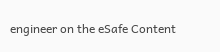engineer on the eSafe Content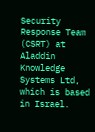Security Response Team (CSRT) at Aladdin Knowledge Systems Ltd, which is based in Israel.